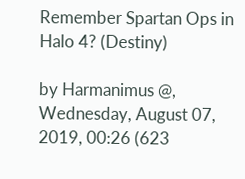Remember Spartan Ops in Halo 4? (Destiny)

by Harmanimus @, Wednesday, August 07, 2019, 00:26 (623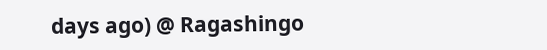days ago) @ Ragashingo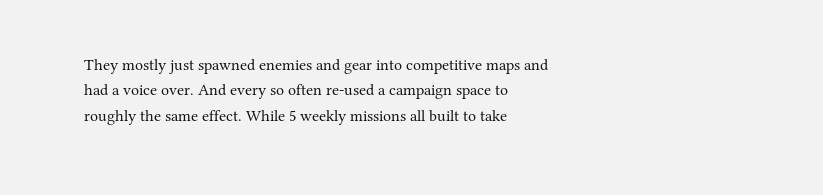They mostly just spawned enemies and gear into competitive maps and had a voice over. And every so often re-used a campaign space to roughly the same effect. While 5 weekly missions all built to take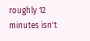roughly 12 minutes isn't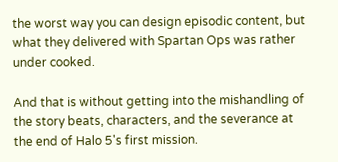the worst way you can design episodic content, but what they delivered with Spartan Ops was rather under cooked.

And that is without getting into the mishandling of the story beats, characters, and the severance at the end of Halo 5's first mission.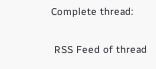Complete thread:

 RSS Feed of thread